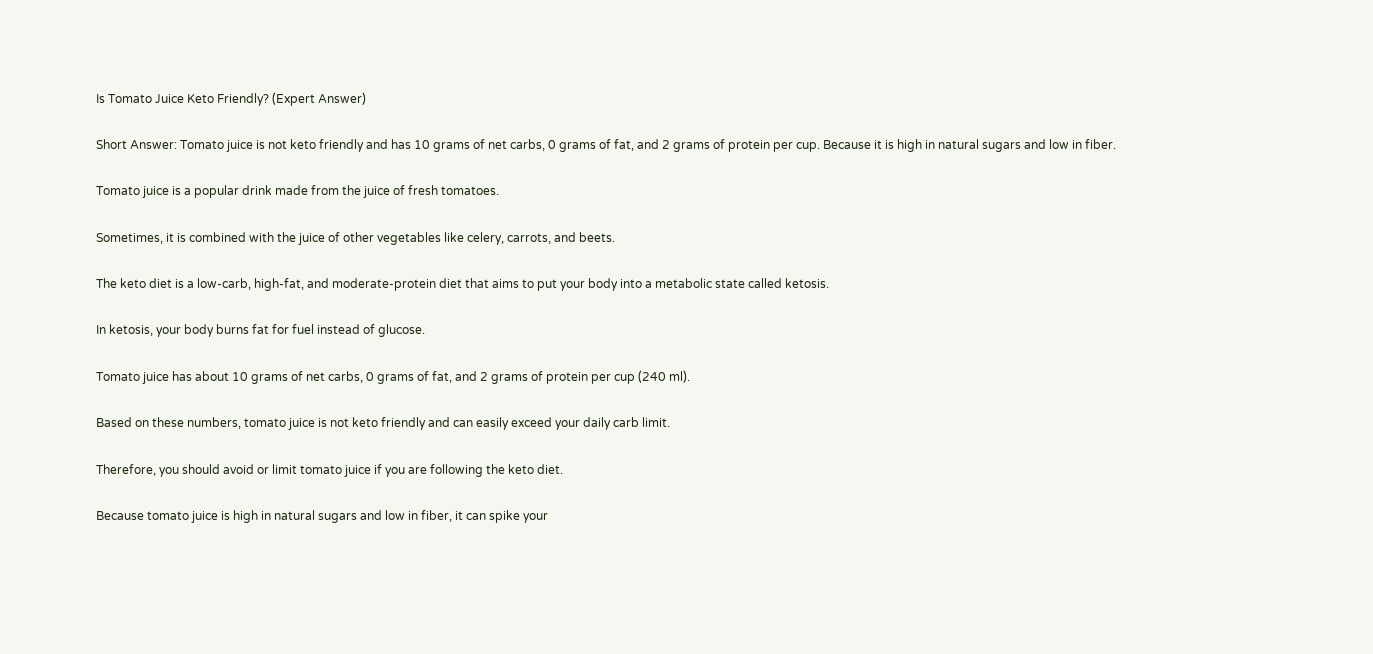Is Tomato Juice Keto Friendly? (Expert Answer)

Short Answer: Tomato juice is not keto friendly and has 10 grams of net carbs, 0 grams of fat, and 2 grams of protein per cup. Because it is high in natural sugars and low in fiber.

Tomato juice is a popular drink made from the juice of fresh tomatoes.

Sometimes, it is combined with the juice of other vegetables like celery, carrots, and beets.

The keto diet is a low-carb, high-fat, and moderate-protein diet that aims to put your body into a metabolic state called ketosis.

In ketosis, your body burns fat for fuel instead of glucose.

Tomato juice has about 10 grams of net carbs, 0 grams of fat, and 2 grams of protein per cup (240 ml).

Based on these numbers, tomato juice is not keto friendly and can easily exceed your daily carb limit.

Therefore, you should avoid or limit tomato juice if you are following the keto diet.

Because tomato juice is high in natural sugars and low in fiber, it can spike your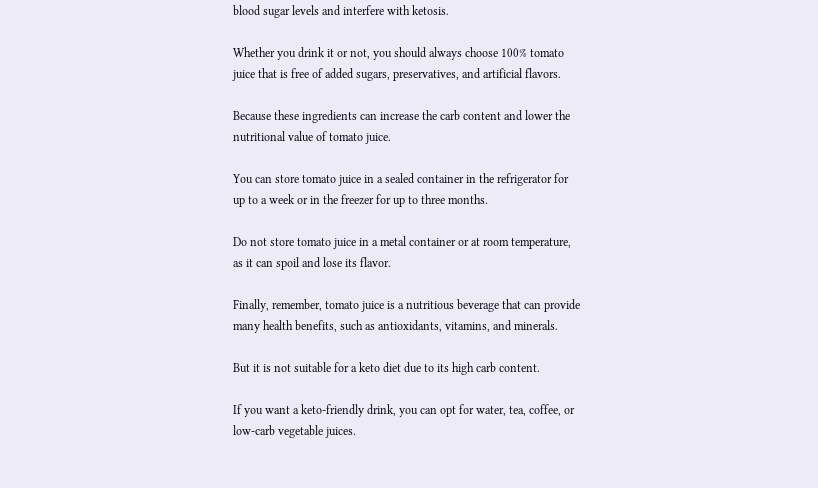blood sugar levels and interfere with ketosis.

Whether you drink it or not, you should always choose 100% tomato juice that is free of added sugars, preservatives, and artificial flavors.

Because these ingredients can increase the carb content and lower the nutritional value of tomato juice.

You can store tomato juice in a sealed container in the refrigerator for up to a week or in the freezer for up to three months.

Do not store tomato juice in a metal container or at room temperature, as it can spoil and lose its flavor.

Finally, remember, tomato juice is a nutritious beverage that can provide many health benefits, such as antioxidants, vitamins, and minerals.

But it is not suitable for a keto diet due to its high carb content.

If you want a keto-friendly drink, you can opt for water, tea, coffee, or low-carb vegetable juices.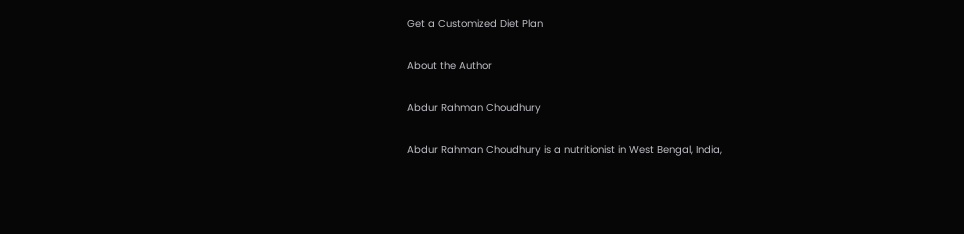Get a Customized Diet Plan

About the Author

Abdur Rahman Choudhury

Abdur Rahman Choudhury is a nutritionist in West Bengal, India,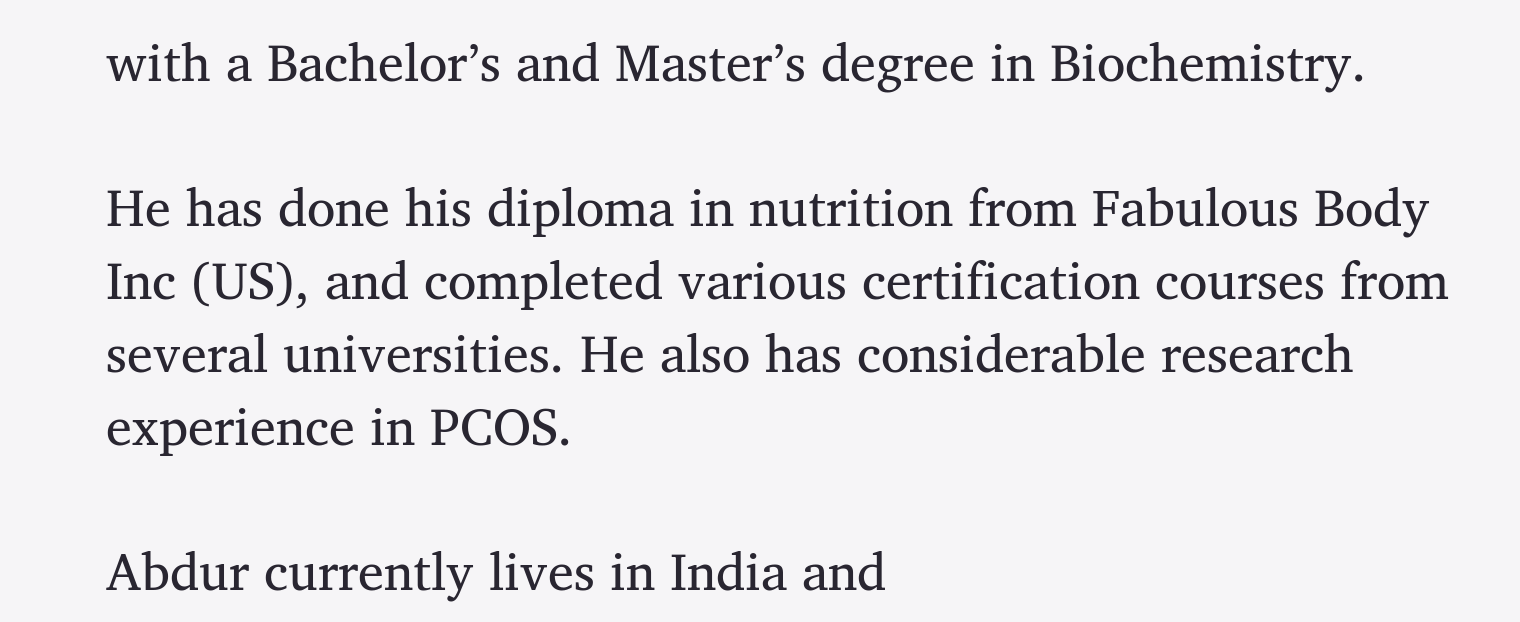with a Bachelor’s and Master’s degree in Biochemistry.

He has done his diploma in nutrition from Fabulous Body Inc (US), and completed various certification courses from several universities. He also has considerable research experience in PCOS.

Abdur currently lives in India and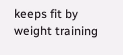keeps fit by weight training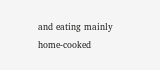and eating mainly home-cooked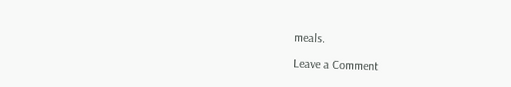meals.

Leave a Comment